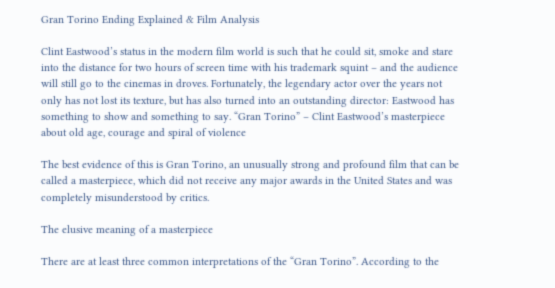Gran Torino Ending Explained & Film Analysis

Clint Eastwood’s status in the modern film world is such that he could sit, smoke and stare into the distance for two hours of screen time with his trademark squint – and the audience will still go to the cinemas in droves. Fortunately, the legendary actor over the years not only has not lost its texture, but has also turned into an outstanding director: Eastwood has something to show and something to say. “Gran Torino” – Clint Eastwood’s masterpiece about old age, courage and spiral of violence

The best evidence of this is Gran Torino, an unusually strong and profound film that can be called a masterpiece, which did not receive any major awards in the United States and was completely misunderstood by critics.

The elusive meaning of a masterpiece

There are at least three common interpretations of the “Gran Torino”. According to the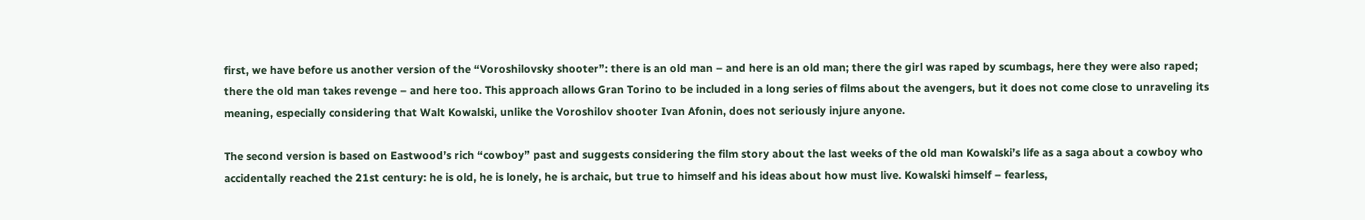first, we have before us another version of the “Voroshilovsky shooter”: there is an old man – and here is an old man; there the girl was raped by scumbags, here they were also raped; there the old man takes revenge – and here too. This approach allows Gran Torino to be included in a long series of films about the avengers, but it does not come close to unraveling its meaning, especially considering that Walt Kowalski, unlike the Voroshilov shooter Ivan Afonin, does not seriously injure anyone.

The second version is based on Eastwood’s rich “cowboy” past and suggests considering the film story about the last weeks of the old man Kowalski’s life as a saga about a cowboy who accidentally reached the 21st century: he is old, he is lonely, he is archaic, but true to himself and his ideas about how must live. Kowalski himself – fearless,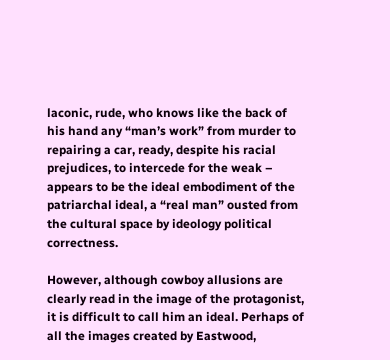laconic, rude, who knows like the back of his hand any “man’s work” from murder to repairing a car, ready, despite his racial prejudices, to intercede for the weak – appears to be the ideal embodiment of the patriarchal ideal, a “real man” ousted from the cultural space by ideology political correctness.

However, although cowboy allusions are clearly read in the image of the protagonist, it is difficult to call him an ideal. Perhaps of all the images created by Eastwood,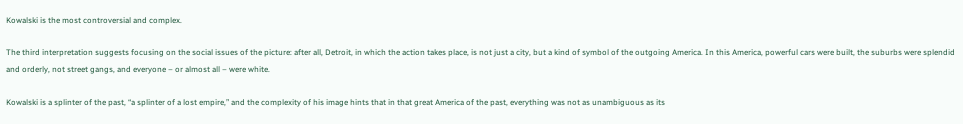Kowalski is the most controversial and complex.

The third interpretation suggests focusing on the social issues of the picture: after all, Detroit, in which the action takes place, is not just a city, but a kind of symbol of the outgoing America. In this America, powerful cars were built, the suburbs were splendid and orderly, not street gangs, and everyone – or almost all – were white.

Kowalski is a splinter of the past, “a splinter of a lost empire,” and the complexity of his image hints that in that great America of the past, everything was not as unambiguous as its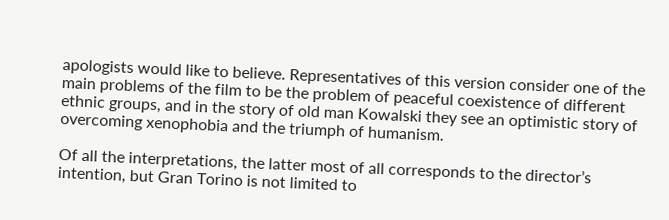apologists would like to believe. Representatives of this version consider one of the main problems of the film to be the problem of peaceful coexistence of different ethnic groups, and in the story of old man Kowalski they see an optimistic story of overcoming xenophobia and the triumph of humanism.

Of all the interpretations, the latter most of all corresponds to the director’s intention, but Gran Torino is not limited to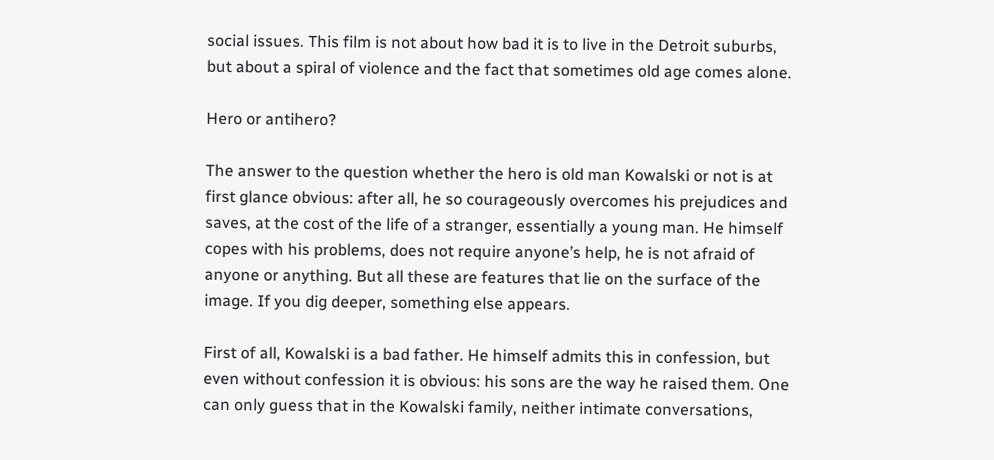social issues. This film is not about how bad it is to live in the Detroit suburbs, but about a spiral of violence and the fact that sometimes old age comes alone.

Hero or antihero?

The answer to the question whether the hero is old man Kowalski or not is at first glance obvious: after all, he so courageously overcomes his prejudices and saves, at the cost of the life of a stranger, essentially a young man. He himself copes with his problems, does not require anyone’s help, he is not afraid of anyone or anything. But all these are features that lie on the surface of the image. If you dig deeper, something else appears.

First of all, Kowalski is a bad father. He himself admits this in confession, but even without confession it is obvious: his sons are the way he raised them. One can only guess that in the Kowalski family, neither intimate conversations,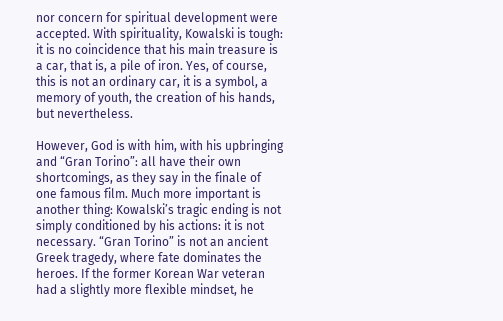nor concern for spiritual development were accepted. With spirituality, Kowalski is tough: it is no coincidence that his main treasure is a car, that is, a pile of iron. Yes, of course, this is not an ordinary car, it is a symbol, a memory of youth, the creation of his hands, but nevertheless.

However, God is with him, with his upbringing and “Gran Torino”: all have their own shortcomings, as they say in the finale of one famous film. Much more important is another thing: Kowalski’s tragic ending is not simply conditioned by his actions: it is not necessary. “Gran Torino” is not an ancient Greek tragedy, where fate dominates the heroes. If the former Korean War veteran had a slightly more flexible mindset, he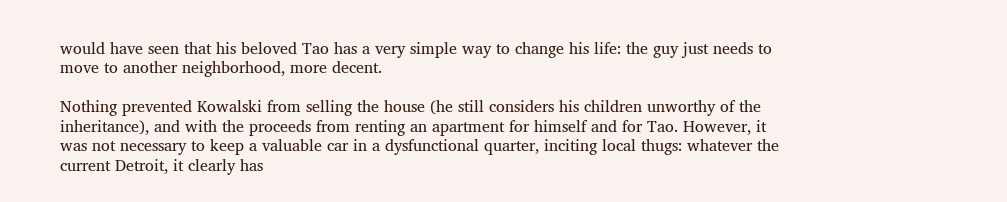would have seen that his beloved Tao has a very simple way to change his life: the guy just needs to move to another neighborhood, more decent.

Nothing prevented Kowalski from selling the house (he still considers his children unworthy of the inheritance), and with the proceeds from renting an apartment for himself and for Tao. However, it was not necessary to keep a valuable car in a dysfunctional quarter, inciting local thugs: whatever the current Detroit, it clearly has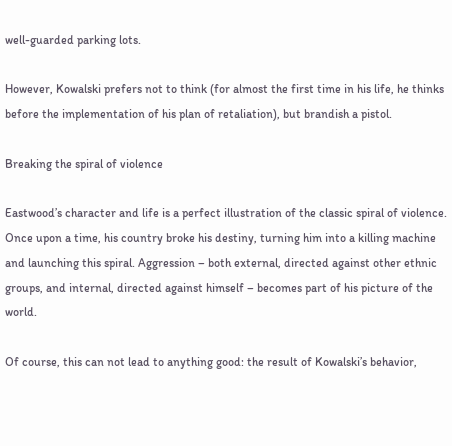well-guarded parking lots.

However, Kowalski prefers not to think (for almost the first time in his life, he thinks before the implementation of his plan of retaliation), but brandish a pistol.

Breaking the spiral of violence

Eastwood’s character and life is a perfect illustration of the classic spiral of violence. Once upon a time, his country broke his destiny, turning him into a killing machine and launching this spiral. Aggression – both external, directed against other ethnic groups, and internal, directed against himself – becomes part of his picture of the world.

Of course, this can not lead to anything good: the result of Kowalski’s behavior,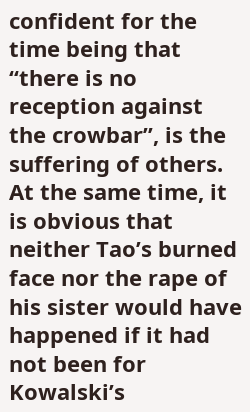confident for the time being that “there is no reception against the crowbar”, is the suffering of others. At the same time, it is obvious that neither Tao’s burned face nor the rape of his sister would have happened if it had not been for Kowalski’s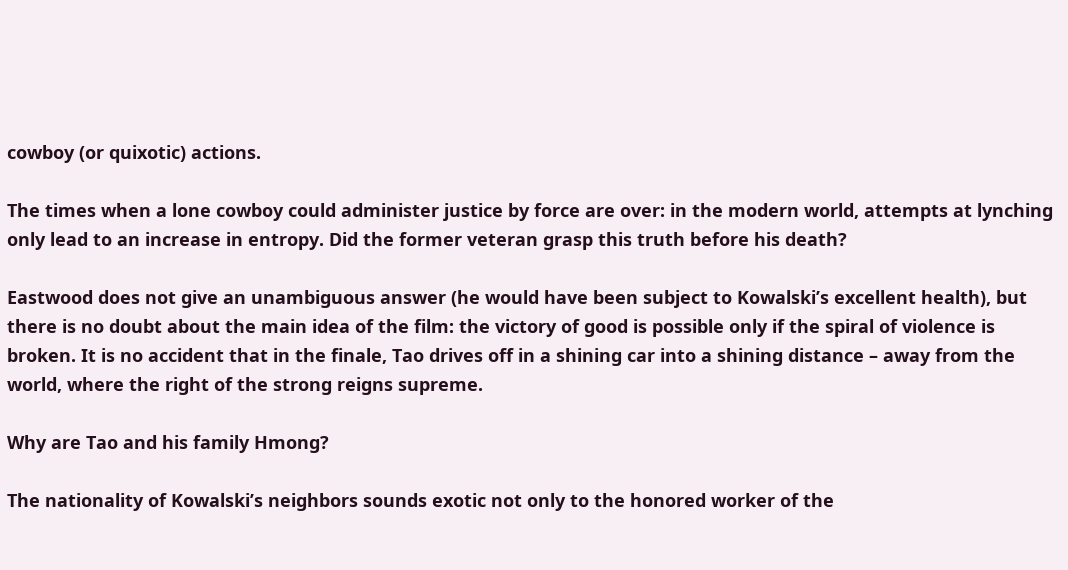cowboy (or quixotic) actions.

The times when a lone cowboy could administer justice by force are over: in the modern world, attempts at lynching only lead to an increase in entropy. Did the former veteran grasp this truth before his death?

Eastwood does not give an unambiguous answer (he would have been subject to Kowalski’s excellent health), but there is no doubt about the main idea of the film: the victory of good is possible only if the spiral of violence is broken. It is no accident that in the finale, Tao drives off in a shining car into a shining distance – away from the world, where the right of the strong reigns supreme.

Why are Tao and his family Hmong?

The nationality of Kowalski’s neighbors sounds exotic not only to the honored worker of the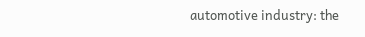automotive industry: the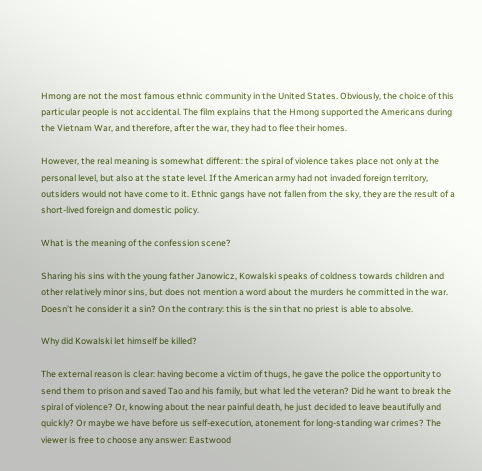Hmong are not the most famous ethnic community in the United States. Obviously, the choice of this particular people is not accidental. The film explains that the Hmong supported the Americans during the Vietnam War, and therefore, after the war, they had to flee their homes.

However, the real meaning is somewhat different: the spiral of violence takes place not only at the personal level, but also at the state level. If the American army had not invaded foreign territory, outsiders would not have come to it. Ethnic gangs have not fallen from the sky, they are the result of a short-lived foreign and domestic policy.

What is the meaning of the confession scene?

Sharing his sins with the young father Janowicz, Kowalski speaks of coldness towards children and other relatively minor sins, but does not mention a word about the murders he committed in the war. Doesn’t he consider it a sin? On the contrary: this is the sin that no priest is able to absolve.

Why did Kowalski let himself be killed?

The external reason is clear: having become a victim of thugs, he gave the police the opportunity to send them to prison and saved Tao and his family, but what led the veteran? Did he want to break the spiral of violence? Or, knowing about the near painful death, he just decided to leave beautifully and quickly? Or maybe we have before us self-execution, atonement for long-standing war crimes? The viewer is free to choose any answer: Eastwood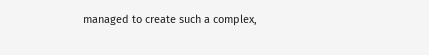managed to create such a complex,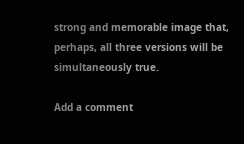strong and memorable image that, perhaps, all three versions will be simultaneously true.

Add a comment